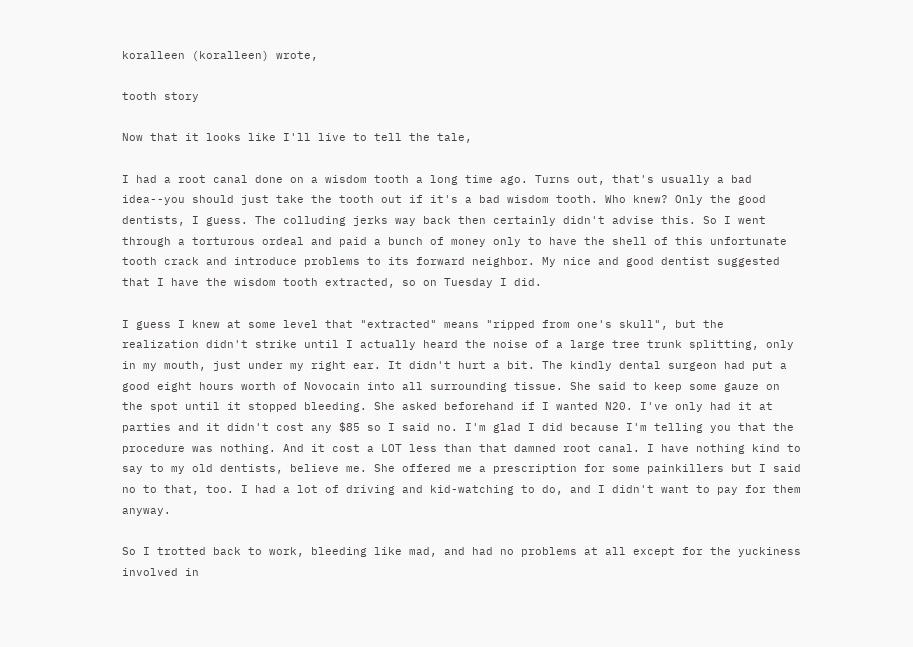koralleen (koralleen) wrote,

tooth story

Now that it looks like I'll live to tell the tale,

I had a root canal done on a wisdom tooth a long time ago. Turns out, that's usually a bad idea--you should just take the tooth out if it's a bad wisdom tooth. Who knew? Only the good dentists, I guess. The colluding jerks way back then certainly didn't advise this. So I went through a torturous ordeal and paid a bunch of money only to have the shell of this unfortunate tooth crack and introduce problems to its forward neighbor. My nice and good dentist suggested that I have the wisdom tooth extracted, so on Tuesday I did.

I guess I knew at some level that "extracted" means "ripped from one's skull", but the realization didn't strike until I actually heard the noise of a large tree trunk splitting, only in my mouth, just under my right ear. It didn't hurt a bit. The kindly dental surgeon had put a good eight hours worth of Novocain into all surrounding tissue. She said to keep some gauze on the spot until it stopped bleeding. She asked beforehand if I wanted N20. I've only had it at parties and it didn't cost any $85 so I said no. I'm glad I did because I'm telling you that the procedure was nothing. And it cost a LOT less than that damned root canal. I have nothing kind to say to my old dentists, believe me. She offered me a prescription for some painkillers but I said no to that, too. I had a lot of driving and kid-watching to do, and I didn't want to pay for them anyway.

So I trotted back to work, bleeding like mad, and had no problems at all except for the yuckiness involved in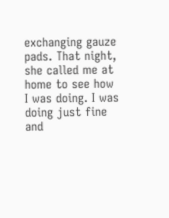exchanging gauze pads. That night, she called me at home to see how I was doing. I was doing just fine and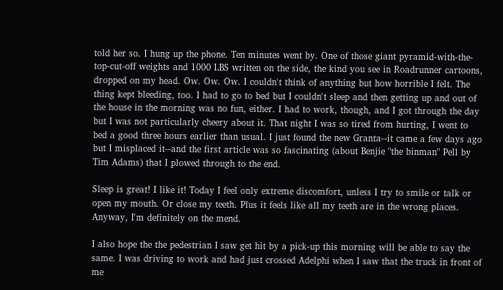told her so. I hung up the phone. Ten minutes went by. One of those giant pyramid-with-the-top-cut-off weights and 1000 LBS written on the side, the kind you see in Roadrunner cartoons, dropped on my head. Ow. Ow. Ow. I couldn't think of anything but how horrible I felt. The thing kept bleeding, too. I had to go to bed but I couldn't sleep and then getting up and out of the house in the morning was no fun, either. I had to work, though, and I got through the day but I was not particularly cheery about it. That night I was so tired from hurting, I went to bed a good three hours earlier than usual. I just found the new Granta--it came a few days ago but I misplaced it--and the first article was so fascinating (about Benjie "the binman" Pell by Tim Adams) that I plowed through to the end.

Sleep is great! I like it! Today I feel only extreme discomfort, unless I try to smile or talk or open my mouth. Or close my teeth. Plus it feels like all my teeth are in the wrong places. Anyway, I'm definitely on the mend.

I also hope the the pedestrian I saw get hit by a pick-up this morning will be able to say the same. I was driving to work and had just crossed Adelphi when I saw that the truck in front of me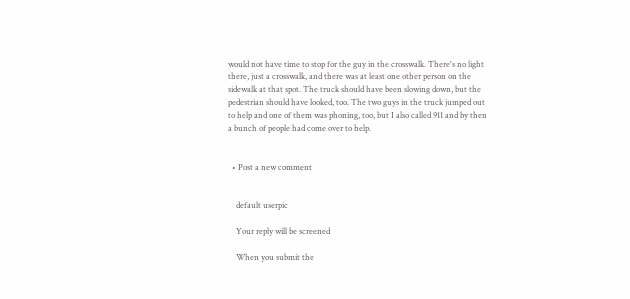would not have time to stop for the guy in the crosswalk. There's no light there, just a crosswalk, and there was at least one other person on the sidewalk at that spot. The truck should have been slowing down, but the pedestrian should have looked, too. The two guys in the truck jumped out to help and one of them was phoning, too, but I also called 911 and by then a bunch of people had come over to help.


  • Post a new comment


    default userpic

    Your reply will be screened

    When you submit the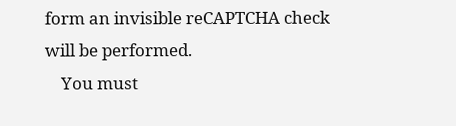form an invisible reCAPTCHA check will be performed.
    You must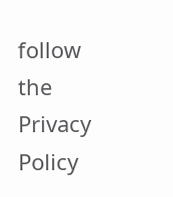follow the Privacy Policy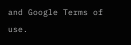and Google Terms of use.